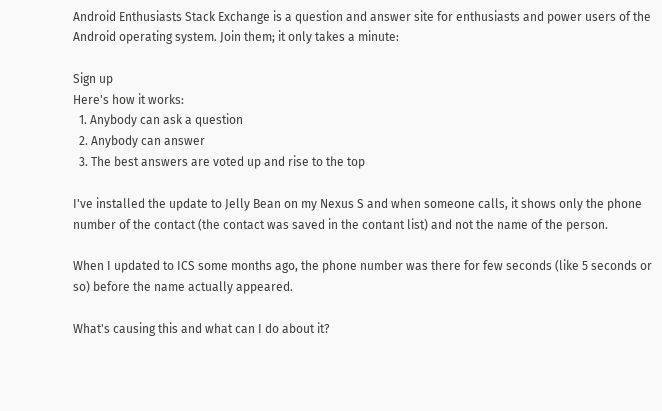Android Enthusiasts Stack Exchange is a question and answer site for enthusiasts and power users of the Android operating system. Join them; it only takes a minute:

Sign up
Here's how it works:
  1. Anybody can ask a question
  2. Anybody can answer
  3. The best answers are voted up and rise to the top

I've installed the update to Jelly Bean on my Nexus S and when someone calls, it shows only the phone number of the contact (the contact was saved in the contant list) and not the name of the person.

When I updated to ICS some months ago, the phone number was there for few seconds (like 5 seconds or so) before the name actually appeared.

What's causing this and what can I do about it?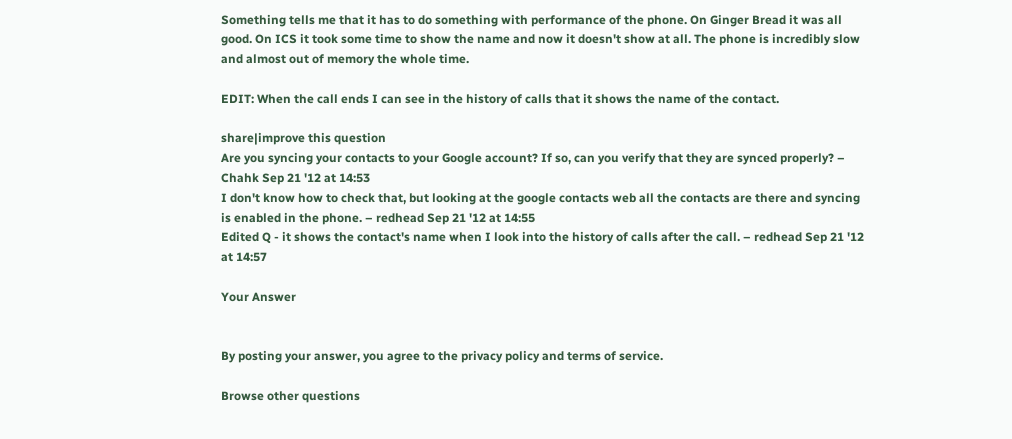Something tells me that it has to do something with performance of the phone. On Ginger Bread it was all good. On ICS it took some time to show the name and now it doesn't show at all. The phone is incredibly slow and almost out of memory the whole time.

EDIT: When the call ends I can see in the history of calls that it shows the name of the contact.

share|improve this question
Are you syncing your contacts to your Google account? If so, can you verify that they are synced properly? – Chahk Sep 21 '12 at 14:53
I don't know how to check that, but looking at the google contacts web all the contacts are there and syncing is enabled in the phone. – redhead Sep 21 '12 at 14:55
Edited Q - it shows the contact's name when I look into the history of calls after the call. – redhead Sep 21 '12 at 14:57

Your Answer


By posting your answer, you agree to the privacy policy and terms of service.

Browse other questions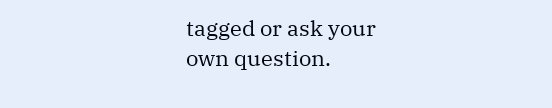tagged or ask your own question.